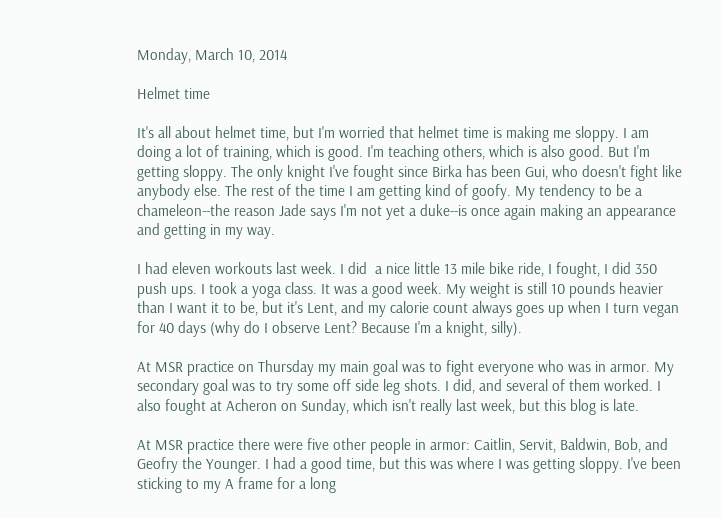Monday, March 10, 2014

Helmet time

It's all about helmet time, but I'm worried that helmet time is making me sloppy. I am doing a lot of training, which is good. I'm teaching others, which is also good. But I'm getting sloppy. The only knight I've fought since Birka has been Gui, who doesn't fight like anybody else. The rest of the time I am getting kind of goofy. My tendency to be a chameleon--the reason Jade says I'm not yet a duke--is once again making an appearance and getting in my way.

I had eleven workouts last week. I did  a nice little 13 mile bike ride, I fought, I did 350 push ups. I took a yoga class. It was a good week. My weight is still 10 pounds heavier than I want it to be, but it's Lent, and my calorie count always goes up when I turn vegan for 40 days (why do I observe Lent? Because I'm a knight, silly).

At MSR practice on Thursday my main goal was to fight everyone who was in armor. My secondary goal was to try some off side leg shots. I did, and several of them worked. I also fought at Acheron on Sunday, which isn't really last week, but this blog is late.

At MSR practice there were five other people in armor: Caitlin, Servit, Baldwin, Bob, and Geofry the Younger. I had a good time, but this was where I was getting sloppy. I've been sticking to my A frame for a long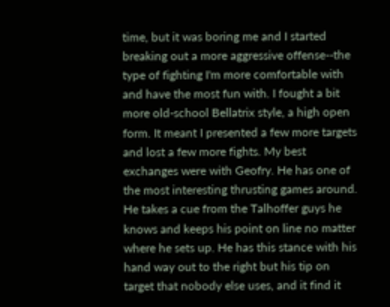time, but it was boring me and I started breaking out a more aggressive offense--the type of fighting I'm more comfortable with and have the most fun with. I fought a bit more old-school Bellatrix style, a high open form. It meant I presented a few more targets and lost a few more fights. My best exchanges were with Geofry. He has one of the most interesting thrusting games around. He takes a cue from the Talhoffer guys he knows and keeps his point on line no matter where he sets up. He has this stance with his hand way out to the right but his tip on target that nobody else uses, and it find it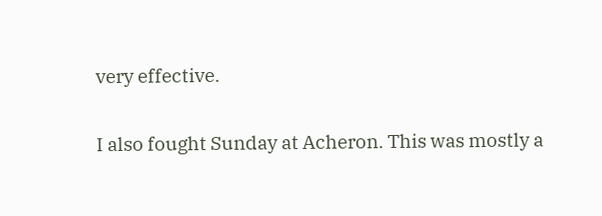very effective.

I also fought Sunday at Acheron. This was mostly a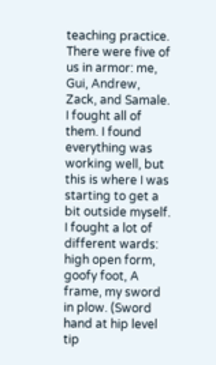teaching practice. There were five of us in armor: me, Gui, Andrew, Zack, and Samale. I fought all of them. I found everything was working well, but this is where I was starting to get a bit outside myself. I fought a lot of different wards: high open form, goofy foot, A frame, my sword in plow. (Sword hand at hip level tip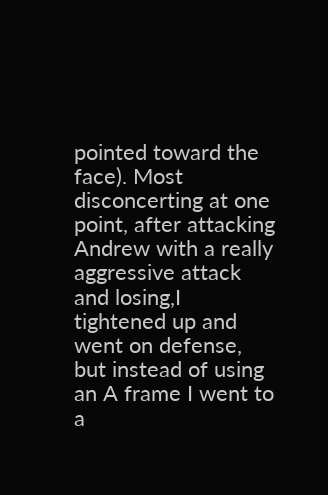pointed toward the face). Most disconcerting at one point, after attacking Andrew with a really aggressive attack and losing,I tightened up and went on defense, but instead of using an A frame I went to a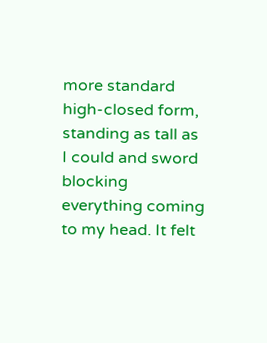more standard high-closed form, standing as tall as I could and sword blocking everything coming to my head. It felt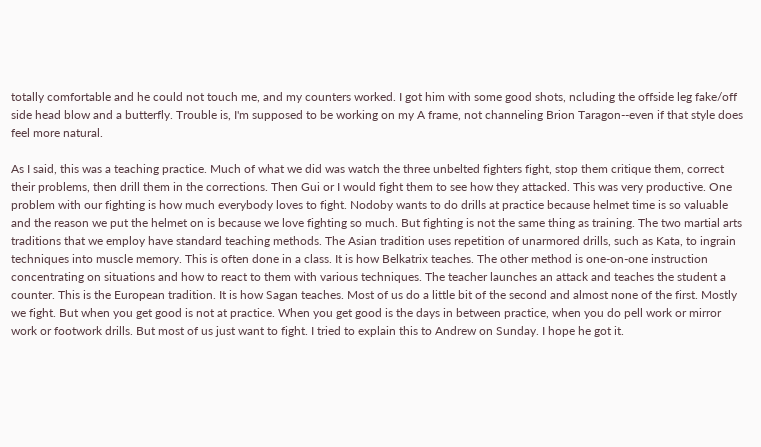totally comfortable and he could not touch me, and my counters worked. I got him with some good shots, ncluding the offside leg fake/off side head blow and a butterfly. Trouble is, I'm supposed to be working on my A frame, not channeling Brion Taragon--even if that style does feel more natural.

As I said, this was a teaching practice. Much of what we did was watch the three unbelted fighters fight, stop them critique them, correct their problems, then drill them in the corrections. Then Gui or I would fight them to see how they attacked. This was very productive. One problem with our fighting is how much everybody loves to fight. Nodoby wants to do drills at practice because helmet time is so valuable and the reason we put the helmet on is because we love fighting so much. But fighting is not the same thing as training. The two martial arts traditions that we employ have standard teaching methods. The Asian tradition uses repetition of unarmored drills, such as Kata, to ingrain techniques into muscle memory. This is often done in a class. It is how Belkatrix teaches. The other method is one-on-one instruction concentrating on situations and how to react to them with various techniques. The teacher launches an attack and teaches the student a counter. This is the European tradition. It is how Sagan teaches. Most of us do a little bit of the second and almost none of the first. Mostly we fight. But when you get good is not at practice. When you get good is the days in between practice, when you do pell work or mirror work or footwork drills. But most of us just want to fight. I tried to explain this to Andrew on Sunday. I hope he got it.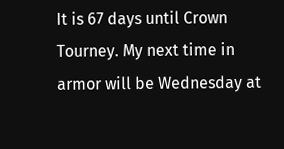It is 67 days until Crown Tourney. My next time in armor will be Wednesday at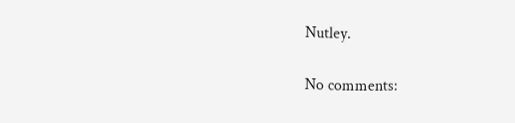Nutley.

No comments: